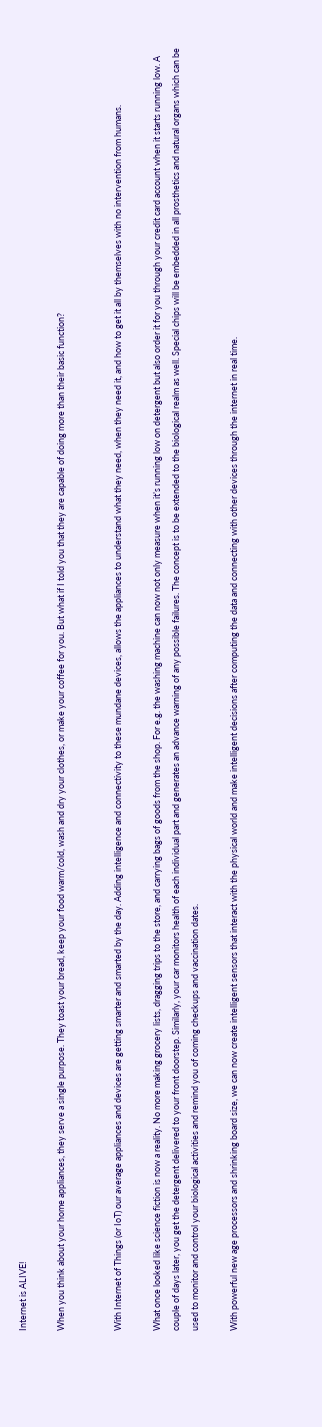Internet is ALIVE!

When you think about your home appliances, they serve a single purpose. They toast your bread, keep your food warm/cold, wash and dry your clothes, or make your coffee for you. But what if I told you that they are capable of doing more than their basic function?


With Internet of Things (or IoT) our average appliances and devices are getting smarter and smarted by the day. Adding intelligence and connectivity to these mundane devices, allows the appliances to understand what they need, when they need it, and how to get it all by themselves with no intervention from humans.

What once looked like science fiction is now a reality. No more making grocery lists, dragging trips to the store, and carrying bags of goods from the shop. For e.g. the washing machine can now not only measure when it’s running low on detergent but also order it for you through your credit card account when it starts running low. A couple of days later, you get the detergent delivered to your front doorstep. Similarly, your car monitors health of each individual part and generates an advance warning of any possible failures. The concept is to be extended to the biological realm as well. Special chips will be embedded in all prosthetics and natural organs which can be used to monitor and control your biological activities and remind you of coming checkups and vaccination dates.

With powerful new age processors and shrinking board size, we can now create intelligent sensors that interact with the physical world and make intelligent decisions after computing the data and connecting with other devices through the internet in real time.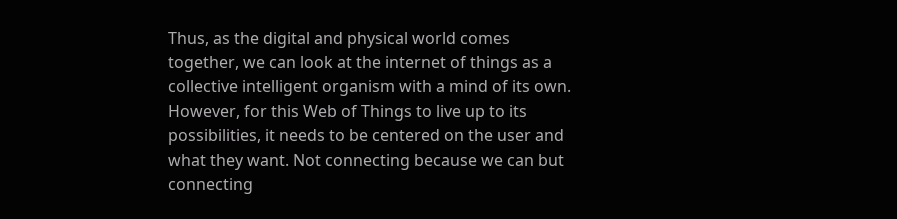Thus, as the digital and physical world comes together, we can look at the internet of things as a collective intelligent organism with a mind of its own. However, for this Web of Things to live up to its possibilities, it needs to be centered on the user and what they want. Not connecting because we can but connecting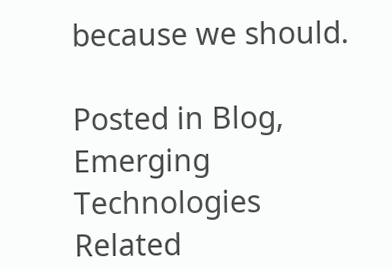because we should.

Posted in Blog, Emerging Technologies
Related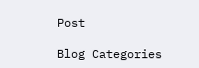Post

Blog Categories